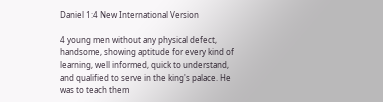Daniel 1:4 New International Version

4 young men without any physical defect, handsome, showing aptitude for every kind of learning, well informed, quick to understand, and qualified to serve in the king's palace. He was to teach them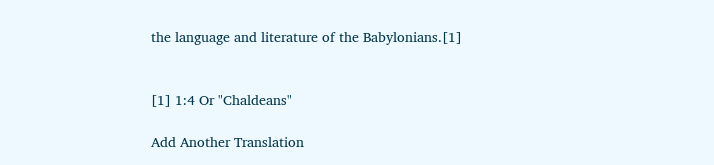the language and literature of the Babylonians.[1]


[1] 1:4 Or "Chaldeans"

Add Another Translation